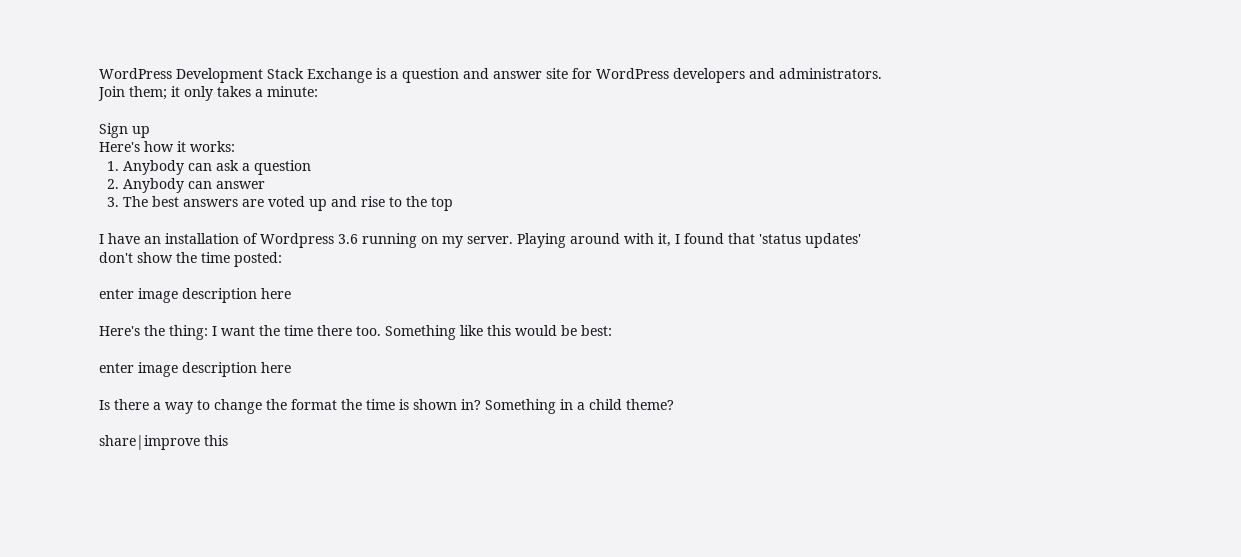WordPress Development Stack Exchange is a question and answer site for WordPress developers and administrators. Join them; it only takes a minute:

Sign up
Here's how it works:
  1. Anybody can ask a question
  2. Anybody can answer
  3. The best answers are voted up and rise to the top

I have an installation of Wordpress 3.6 running on my server. Playing around with it, I found that 'status updates' don't show the time posted:

enter image description here

Here's the thing: I want the time there too. Something like this would be best:

enter image description here

Is there a way to change the format the time is shown in? Something in a child theme?

share|improve this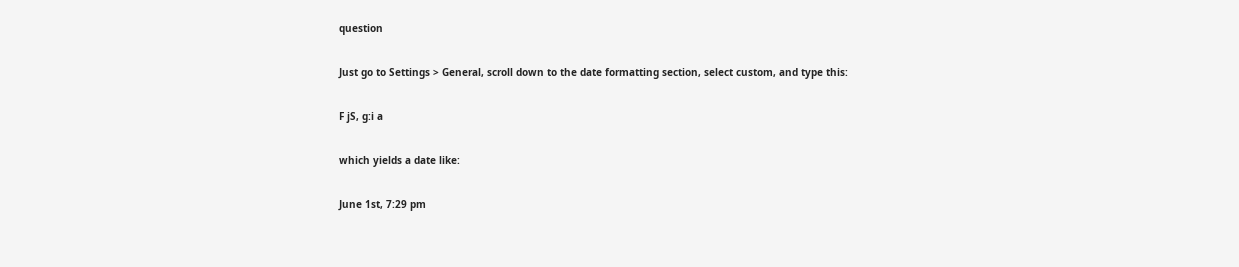question

Just go to Settings > General, scroll down to the date formatting section, select custom, and type this:

F jS, g:i a

which yields a date like:

June 1st, 7:29 pm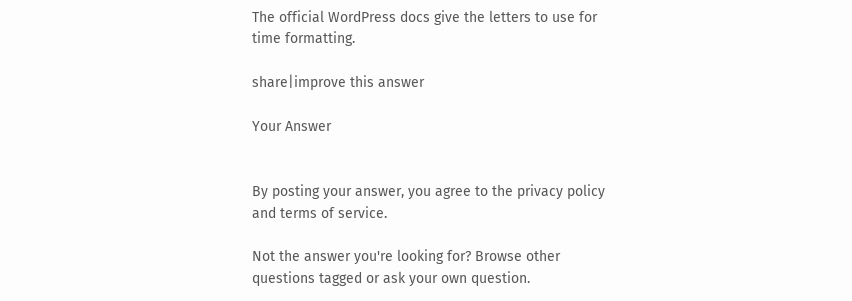The official WordPress docs give the letters to use for time formatting.

share|improve this answer

Your Answer


By posting your answer, you agree to the privacy policy and terms of service.

Not the answer you're looking for? Browse other questions tagged or ask your own question.